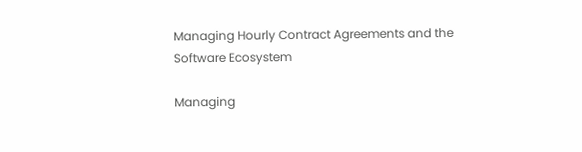Managing Hourly Contract Agreements and the Software Ecosystem

Managing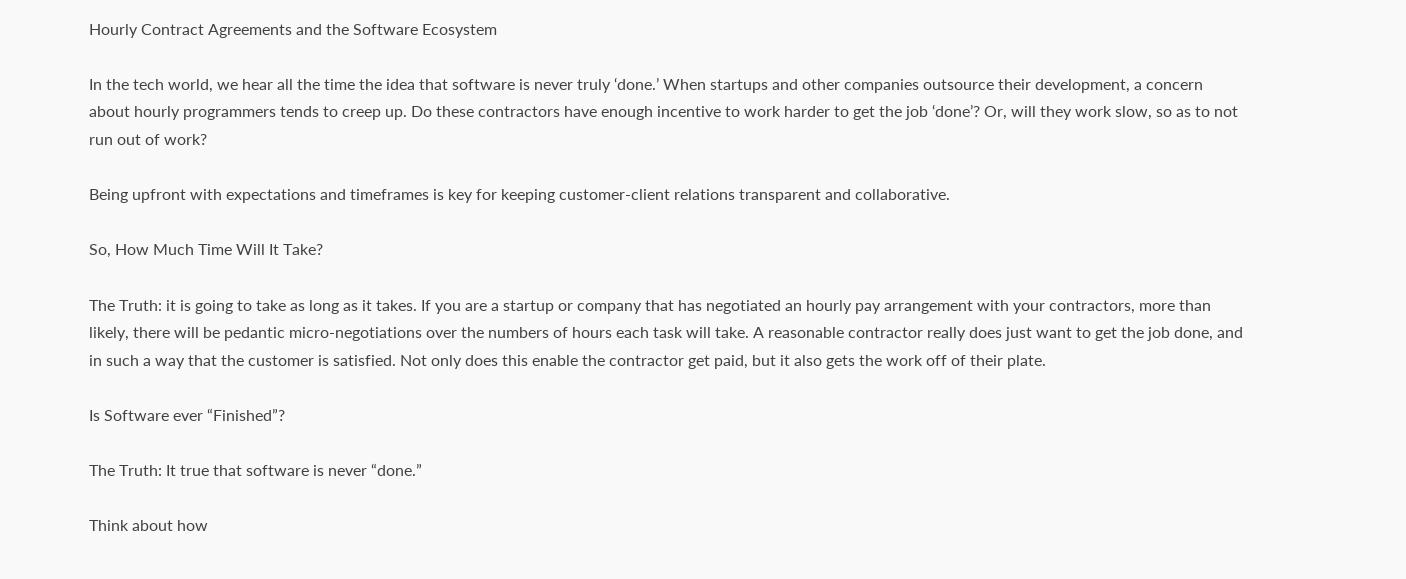Hourly Contract Agreements and the Software Ecosystem

In the tech world, we hear all the time the idea that software is never truly ‘done.’ When startups and other companies outsource their development, a concern about hourly programmers tends to creep up. Do these contractors have enough incentive to work harder to get the job ‘done’? Or, will they work slow, so as to not run out of work?

Being upfront with expectations and timeframes is key for keeping customer-client relations transparent and collaborative.

So, How Much Time Will It Take?

The Truth: it is going to take as long as it takes. If you are a startup or company that has negotiated an hourly pay arrangement with your contractors, more than likely, there will be pedantic micro-negotiations over the numbers of hours each task will take. A reasonable contractor really does just want to get the job done, and in such a way that the customer is satisfied. Not only does this enable the contractor get paid, but it also gets the work off of their plate.

Is Software ever “Finished”?

The Truth: It true that software is never “done.”

Think about how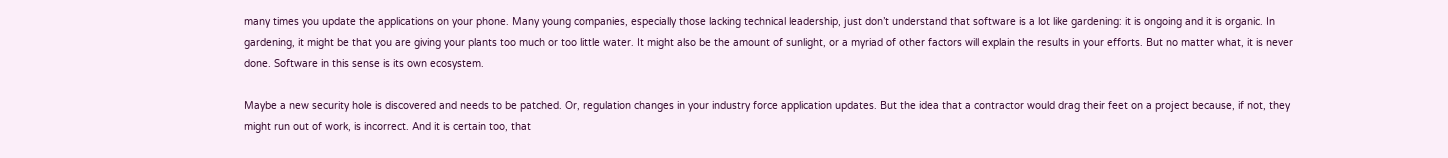many times you update the applications on your phone. Many young companies, especially those lacking technical leadership, just don’t understand that software is a lot like gardening: it is ongoing and it is organic. In gardening, it might be that you are giving your plants too much or too little water. It might also be the amount of sunlight, or a myriad of other factors will explain the results in your efforts. But no matter what, it is never done. Software in this sense is its own ecosystem.

Maybe a new security hole is discovered and needs to be patched. Or, regulation changes in your industry force application updates. But the idea that a contractor would drag their feet on a project because, if not, they might run out of work, is incorrect. And it is certain too, that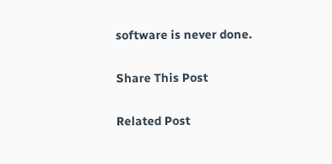software is never done.

Share This Post

Related Post